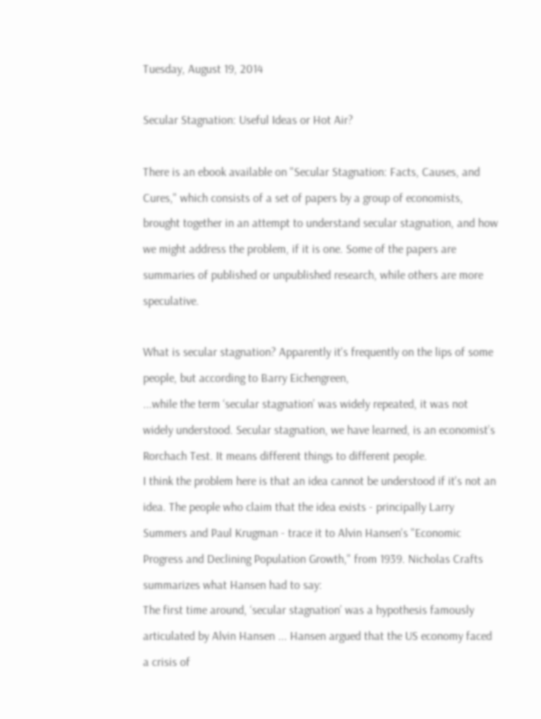Tuesday, August 19, 2014

Secular Stagnation: Useful Ideas or Hot Air?

There is an ebook available on "Secular Stagnation: Facts, Causes, and Cures," which consists of a set of papers by a group of economists, brought together in an attempt to understand secular stagnation, and how we might address the problem, if it is one. Some of the papers are summaries of published or unpublished research, while others are more speculative.

What is secular stagnation? Apparently it's frequently on the lips of some people, but according to Barry Eichengreen,
...while the term ‘secular stagnation’ was widely repeated, it was not widely understood. Secular stagnation, we have learned, is an economist’s Rorchach Test. It means different things to different people.
I think the problem here is that an idea cannot be understood if it's not an idea. The people who claim that the idea exists - principally Larry Summers and Paul Krugman - trace it to Alvin Hansen's "Economic Progress and Declining Population Growth," from 1939. Nicholas Crafts summarizes what Hansen had to say:
The first time around, ‘secular stagnation’ was a hypothesis famously articulated by Alvin Hansen ... Hansen argued that the US economy faced a crisis of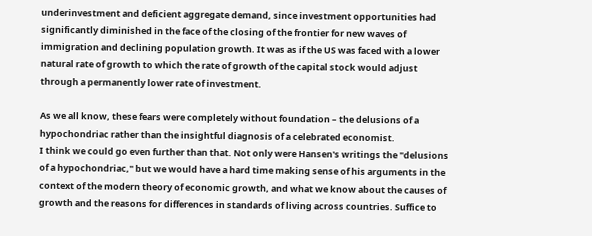underinvestment and deficient aggregate demand, since investment opportunities had significantly diminished in the face of the closing of the frontier for new waves of immigration and declining population growth. It was as if the US was faced with a lower natural rate of growth to which the rate of growth of the capital stock would adjust through a permanently lower rate of investment.

As we all know, these fears were completely without foundation – the delusions of a hypochondriac rather than the insightful diagnosis of a celebrated economist.
I think we could go even further than that. Not only were Hansen's writings the "delusions of a hypochondriac," but we would have a hard time making sense of his arguments in the context of the modern theory of economic growth, and what we know about the causes of growth and the reasons for differences in standards of living across countries. Suffice to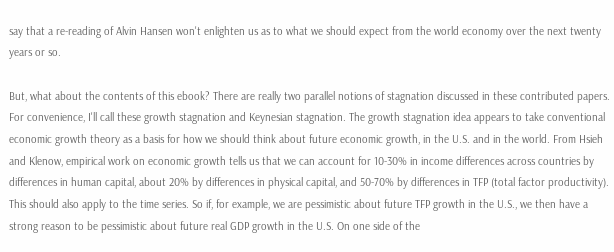say that a re-reading of Alvin Hansen won't enlighten us as to what we should expect from the world economy over the next twenty years or so.

But, what about the contents of this ebook? There are really two parallel notions of stagnation discussed in these contributed papers. For convenience, I'll call these growth stagnation and Keynesian stagnation. The growth stagnation idea appears to take conventional economic growth theory as a basis for how we should think about future economic growth, in the U.S. and in the world. From Hsieh and Klenow, empirical work on economic growth tells us that we can account for 10-30% in income differences across countries by differences in human capital, about 20% by differences in physical capital, and 50-70% by differences in TFP (total factor productivity). This should also apply to the time series. So if, for example, we are pessimistic about future TFP growth in the U.S., we then have a strong reason to be pessimistic about future real GDP growth in the U.S. On one side of the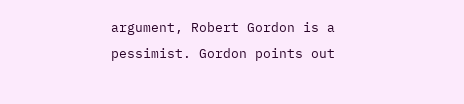argument, Robert Gordon is a pessimist. Gordon points out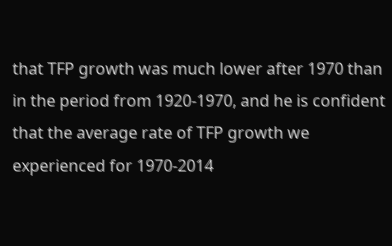that TFP growth was much lower after 1970 than in the period from 1920-1970, and he is confident that the average rate of TFP growth we experienced for 1970-2014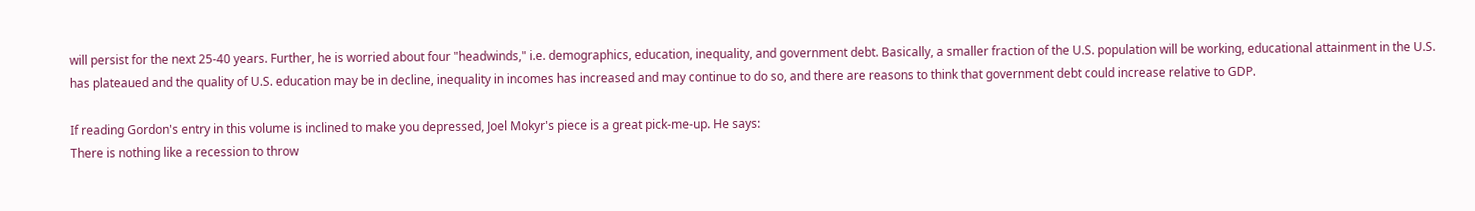will persist for the next 25-40 years. Further, he is worried about four "headwinds," i.e. demographics, education, inequality, and government debt. Basically, a smaller fraction of the U.S. population will be working, educational attainment in the U.S. has plateaued and the quality of U.S. education may be in decline, inequality in incomes has increased and may continue to do so, and there are reasons to think that government debt could increase relative to GDP.

If reading Gordon's entry in this volume is inclined to make you depressed, Joel Mokyr's piece is a great pick-me-up. He says:
There is nothing like a recession to throw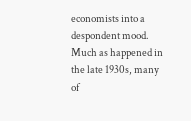economists into a despondent mood. Much as happened in the late 1930s, many of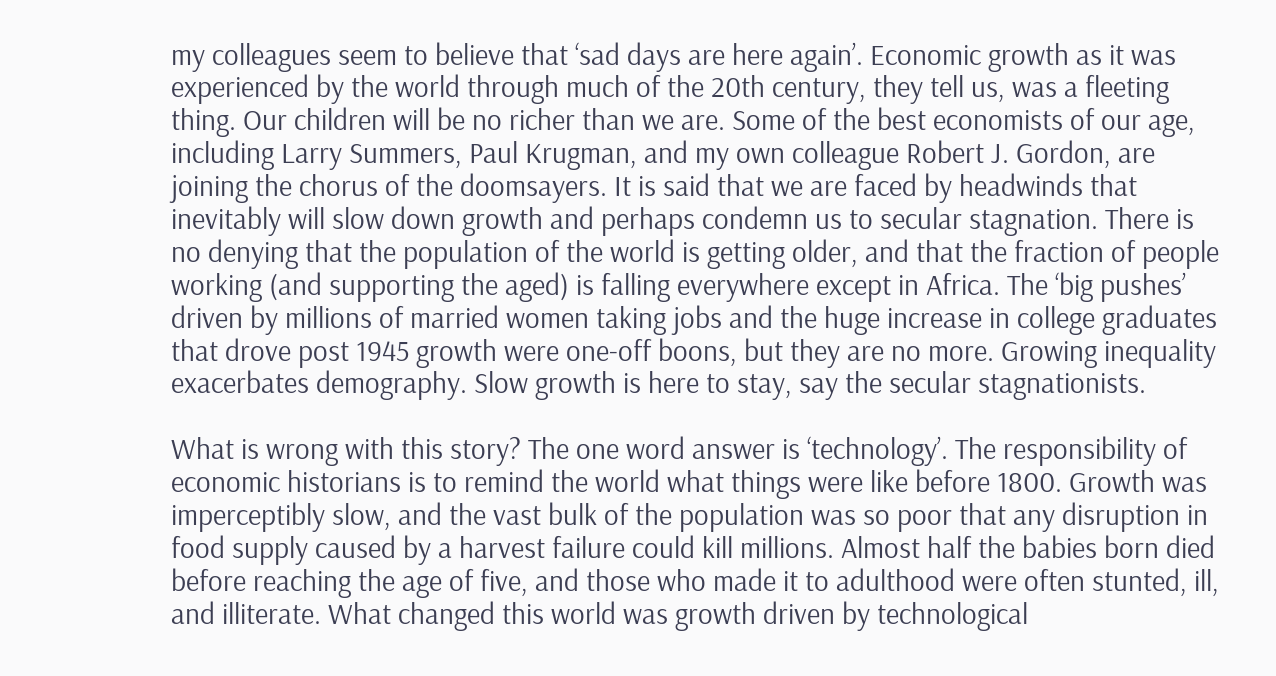my colleagues seem to believe that ‘sad days are here again’. Economic growth as it was experienced by the world through much of the 20th century, they tell us, was a fleeting thing. Our children will be no richer than we are. Some of the best economists of our age, including Larry Summers, Paul Krugman, and my own colleague Robert J. Gordon, are joining the chorus of the doomsayers. It is said that we are faced by headwinds that inevitably will slow down growth and perhaps condemn us to secular stagnation. There is no denying that the population of the world is getting older, and that the fraction of people working (and supporting the aged) is falling everywhere except in Africa. The ‘big pushes’ driven by millions of married women taking jobs and the huge increase in college graduates that drove post 1945 growth were one-off boons, but they are no more. Growing inequality exacerbates demography. Slow growth is here to stay, say the secular stagnationists.

What is wrong with this story? The one word answer is ‘technology’. The responsibility of economic historians is to remind the world what things were like before 1800. Growth was imperceptibly slow, and the vast bulk of the population was so poor that any disruption in food supply caused by a harvest failure could kill millions. Almost half the babies born died before reaching the age of five, and those who made it to adulthood were often stunted, ill, and illiterate. What changed this world was growth driven by technological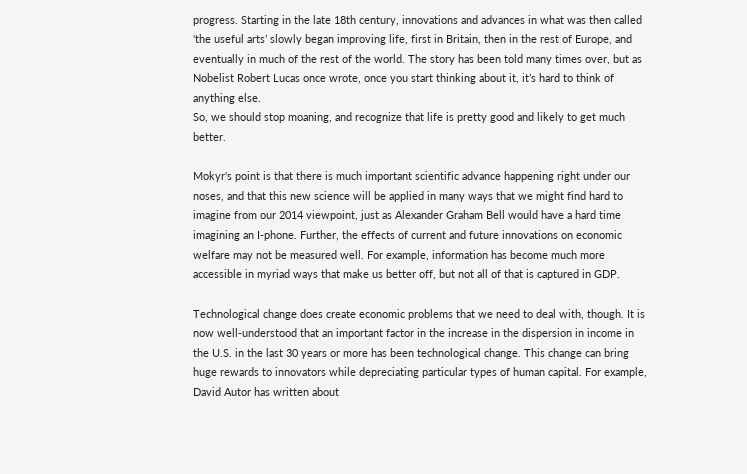progress. Starting in the late 18th century, innovations and advances in what was then called ‘the useful arts’ slowly began improving life, first in Britain, then in the rest of Europe, and eventually in much of the rest of the world. The story has been told many times over, but as Nobelist Robert Lucas once wrote, once you start thinking about it, it’s hard to think of anything else.
So, we should stop moaning, and recognize that life is pretty good and likely to get much better.

Mokyr's point is that there is much important scientific advance happening right under our noses, and that this new science will be applied in many ways that we might find hard to imagine from our 2014 viewpoint, just as Alexander Graham Bell would have a hard time imagining an I-phone. Further, the effects of current and future innovations on economic welfare may not be measured well. For example, information has become much more accessible in myriad ways that make us better off, but not all of that is captured in GDP.

Technological change does create economic problems that we need to deal with, though. It is now well-understood that an important factor in the increase in the dispersion in income in the U.S. in the last 30 years or more has been technological change. This change can bring huge rewards to innovators while depreciating particular types of human capital. For example, David Autor has written about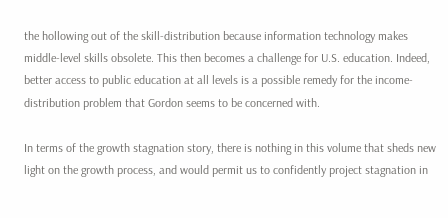the hollowing out of the skill-distribution because information technology makes middle-level skills obsolete. This then becomes a challenge for U.S. education. Indeed, better access to public education at all levels is a possible remedy for the income-distribution problem that Gordon seems to be concerned with.

In terms of the growth stagnation story, there is nothing in this volume that sheds new light on the growth process, and would permit us to confidently project stagnation in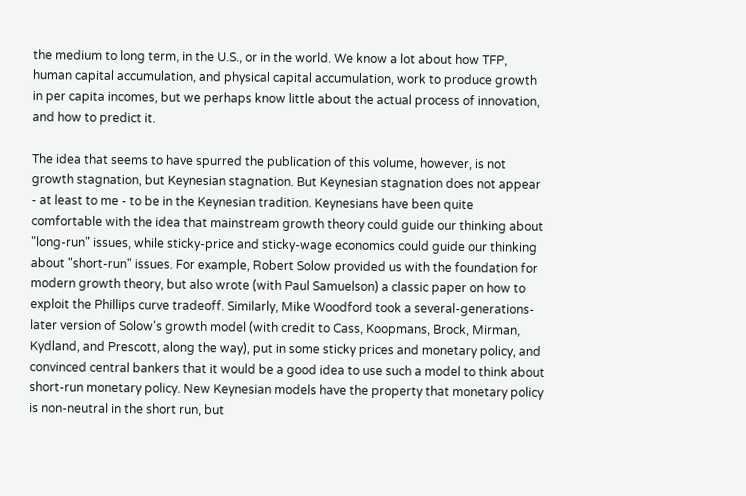the medium to long term, in the U.S., or in the world. We know a lot about how TFP, human capital accumulation, and physical capital accumulation, work to produce growth in per capita incomes, but we perhaps know little about the actual process of innovation, and how to predict it.

The idea that seems to have spurred the publication of this volume, however, is not growth stagnation, but Keynesian stagnation. But Keynesian stagnation does not appear - at least to me - to be in the Keynesian tradition. Keynesians have been quite comfortable with the idea that mainstream growth theory could guide our thinking about "long-run" issues, while sticky-price and sticky-wage economics could guide our thinking about "short-run" issues. For example, Robert Solow provided us with the foundation for modern growth theory, but also wrote (with Paul Samuelson) a classic paper on how to exploit the Phillips curve tradeoff. Similarly, Mike Woodford took a several-generations-later version of Solow's growth model (with credit to Cass, Koopmans, Brock, Mirman, Kydland, and Prescott, along the way), put in some sticky prices and monetary policy, and convinced central bankers that it would be a good idea to use such a model to think about short-run monetary policy. New Keynesian models have the property that monetary policy is non-neutral in the short run, but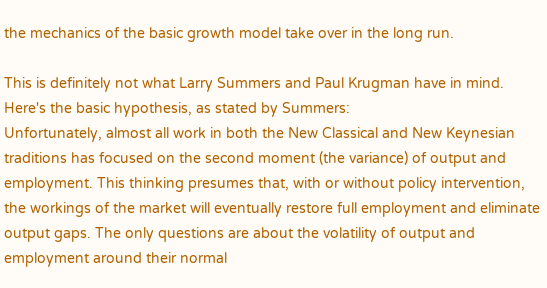the mechanics of the basic growth model take over in the long run.

This is definitely not what Larry Summers and Paul Krugman have in mind. Here's the basic hypothesis, as stated by Summers:
Unfortunately, almost all work in both the New Classical and New Keynesian traditions has focused on the second moment (the variance) of output and employment. This thinking presumes that, with or without policy intervention, the workings of the market will eventually restore full employment and eliminate output gaps. The only questions are about the volatility of output and employment around their normal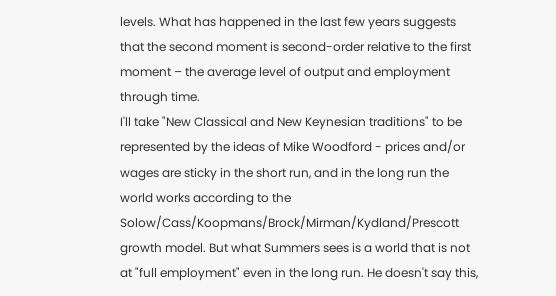levels. What has happened in the last few years suggests that the second moment is second-order relative to the first moment – the average level of output and employment through time.
I'll take "New Classical and New Keynesian traditions" to be represented by the ideas of Mike Woodford - prices and/or wages are sticky in the short run, and in the long run the world works according to the Solow/Cass/Koopmans/Brock/Mirman/Kydland/Prescott growth model. But what Summers sees is a world that is not at "full employment" even in the long run. He doesn't say this,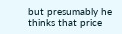but presumably he thinks that price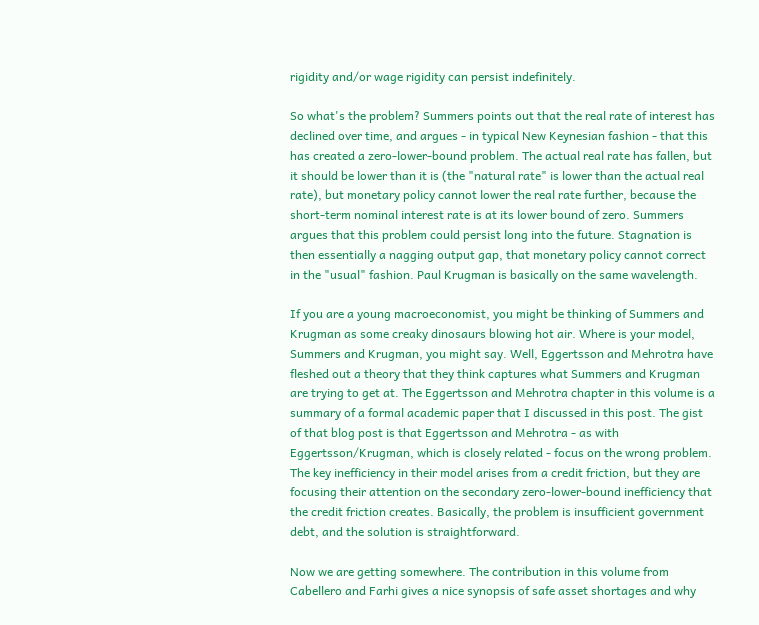rigidity and/or wage rigidity can persist indefinitely.

So what's the problem? Summers points out that the real rate of interest has declined over time, and argues - in typical New Keynesian fashion - that this has created a zero-lower-bound problem. The actual real rate has fallen, but it should be lower than it is (the "natural rate" is lower than the actual real rate), but monetary policy cannot lower the real rate further, because the short-term nominal interest rate is at its lower bound of zero. Summers argues that this problem could persist long into the future. Stagnation is then essentially a nagging output gap, that monetary policy cannot correct in the "usual" fashion. Paul Krugman is basically on the same wavelength.

If you are a young macroeconomist, you might be thinking of Summers and Krugman as some creaky dinosaurs blowing hot air. Where is your model, Summers and Krugman, you might say. Well, Eggertsson and Mehrotra have fleshed out a theory that they think captures what Summers and Krugman are trying to get at. The Eggertsson and Mehrotra chapter in this volume is a summary of a formal academic paper that I discussed in this post. The gist of that blog post is that Eggertsson and Mehrotra - as with Eggertsson/Krugman, which is closely related - focus on the wrong problem. The key inefficiency in their model arises from a credit friction, but they are focusing their attention on the secondary zero-lower-bound inefficiency that the credit friction creates. Basically, the problem is insufficient government debt, and the solution is straightforward.

Now we are getting somewhere. The contribution in this volume from Cabellero and Farhi gives a nice synopsis of safe asset shortages and why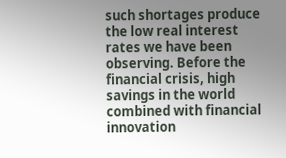such shortages produce the low real interest rates we have been observing. Before the financial crisis, high savings in the world combined with financial innovation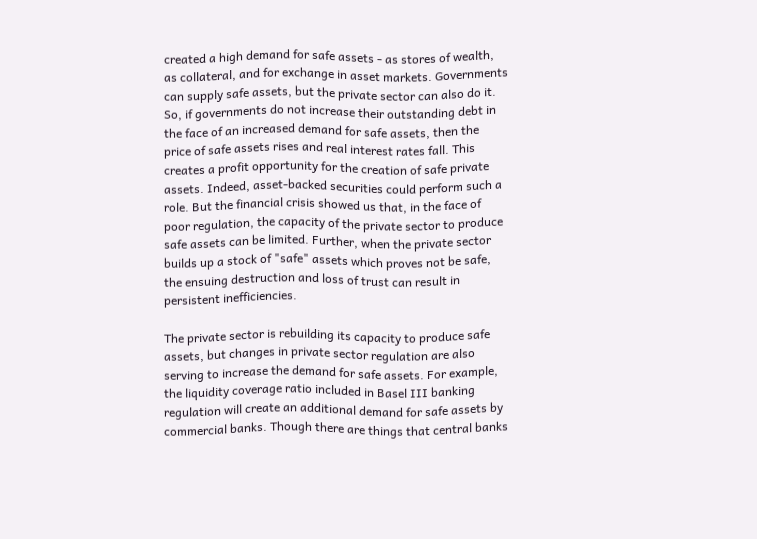created a high demand for safe assets - as stores of wealth, as collateral, and for exchange in asset markets. Governments can supply safe assets, but the private sector can also do it. So, if governments do not increase their outstanding debt in the face of an increased demand for safe assets, then the price of safe assets rises and real interest rates fall. This creates a profit opportunity for the creation of safe private assets. Indeed, asset-backed securities could perform such a role. But the financial crisis showed us that, in the face of poor regulation, the capacity of the private sector to produce safe assets can be limited. Further, when the private sector builds up a stock of "safe" assets which proves not be safe, the ensuing destruction and loss of trust can result in persistent inefficiencies.

The private sector is rebuilding its capacity to produce safe assets, but changes in private sector regulation are also serving to increase the demand for safe assets. For example, the liquidity coverage ratio included in Basel III banking regulation will create an additional demand for safe assets by commercial banks. Though there are things that central banks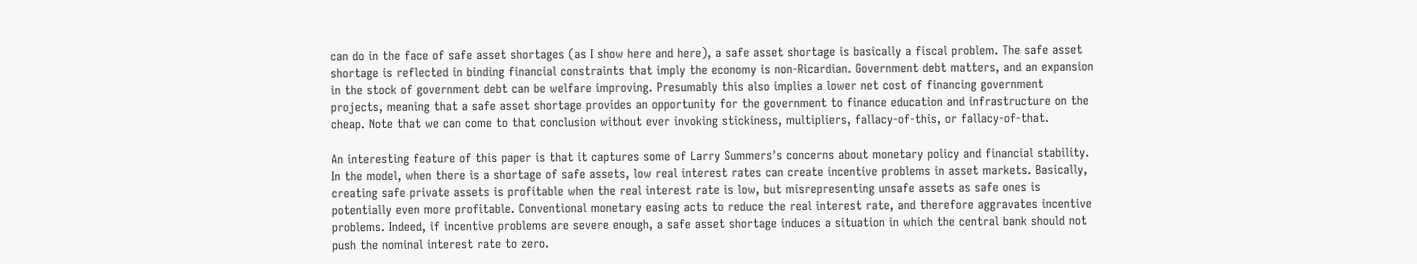can do in the face of safe asset shortages (as I show here and here), a safe asset shortage is basically a fiscal problem. The safe asset shortage is reflected in binding financial constraints that imply the economy is non-Ricardian. Government debt matters, and an expansion in the stock of government debt can be welfare improving. Presumably this also implies a lower net cost of financing government projects, meaning that a safe asset shortage provides an opportunity for the government to finance education and infrastructure on the cheap. Note that we can come to that conclusion without ever invoking stickiness, multipliers, fallacy-of-this, or fallacy-of-that.

An interesting feature of this paper is that it captures some of Larry Summers's concerns about monetary policy and financial stability. In the model, when there is a shortage of safe assets, low real interest rates can create incentive problems in asset markets. Basically, creating safe private assets is profitable when the real interest rate is low, but misrepresenting unsafe assets as safe ones is potentially even more profitable. Conventional monetary easing acts to reduce the real interest rate, and therefore aggravates incentive problems. Indeed, if incentive problems are severe enough, a safe asset shortage induces a situation in which the central bank should not push the nominal interest rate to zero.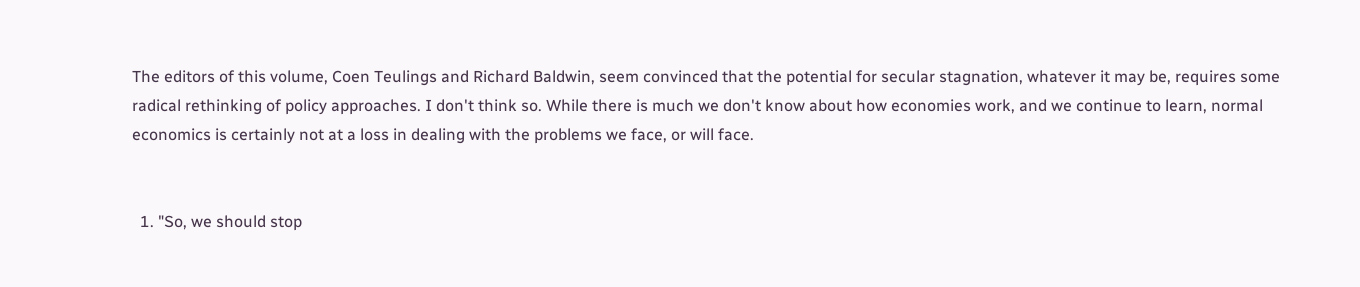The editors of this volume, Coen Teulings and Richard Baldwin, seem convinced that the potential for secular stagnation, whatever it may be, requires some radical rethinking of policy approaches. I don't think so. While there is much we don't know about how economies work, and we continue to learn, normal economics is certainly not at a loss in dealing with the problems we face, or will face.


  1. "So, we should stop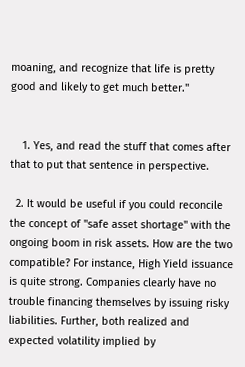moaning, and recognize that life is pretty good and likely to get much better."


    1. Yes, and read the stuff that comes after that to put that sentence in perspective.

  2. It would be useful if you could reconcile the concept of "safe asset shortage" with the ongoing boom in risk assets. How are the two compatible? For instance, High Yield issuance is quite strong. Companies clearly have no trouble financing themselves by issuing risky liabilities. Further, both realized and expected volatility implied by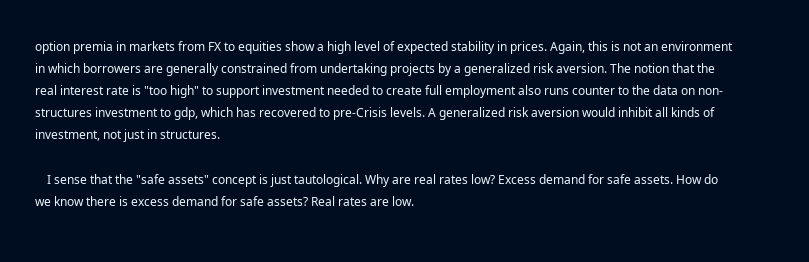option premia in markets from FX to equities show a high level of expected stability in prices. Again, this is not an environment in which borrowers are generally constrained from undertaking projects by a generalized risk aversion. The notion that the real interest rate is "too high" to support investment needed to create full employment also runs counter to the data on non-structures investment to gdp, which has recovered to pre-Crisis levels. A generalized risk aversion would inhibit all kinds of investment, not just in structures.

    I sense that the "safe assets" concept is just tautological. Why are real rates low? Excess demand for safe assets. How do we know there is excess demand for safe assets? Real rates are low.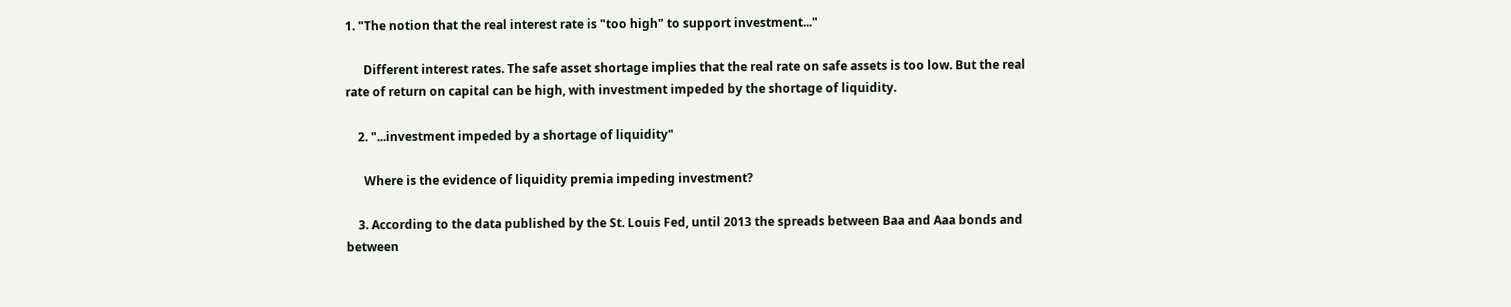1. "The notion that the real interest rate is "too high" to support investment..."

      Different interest rates. The safe asset shortage implies that the real rate on safe assets is too low. But the real rate of return on capital can be high, with investment impeded by the shortage of liquidity.

    2. "...investment impeded by a shortage of liquidity"

      Where is the evidence of liquidity premia impeding investment?

    3. According to the data published by the St. Louis Fed, until 2013 the spreads between Baa and Aaa bonds and between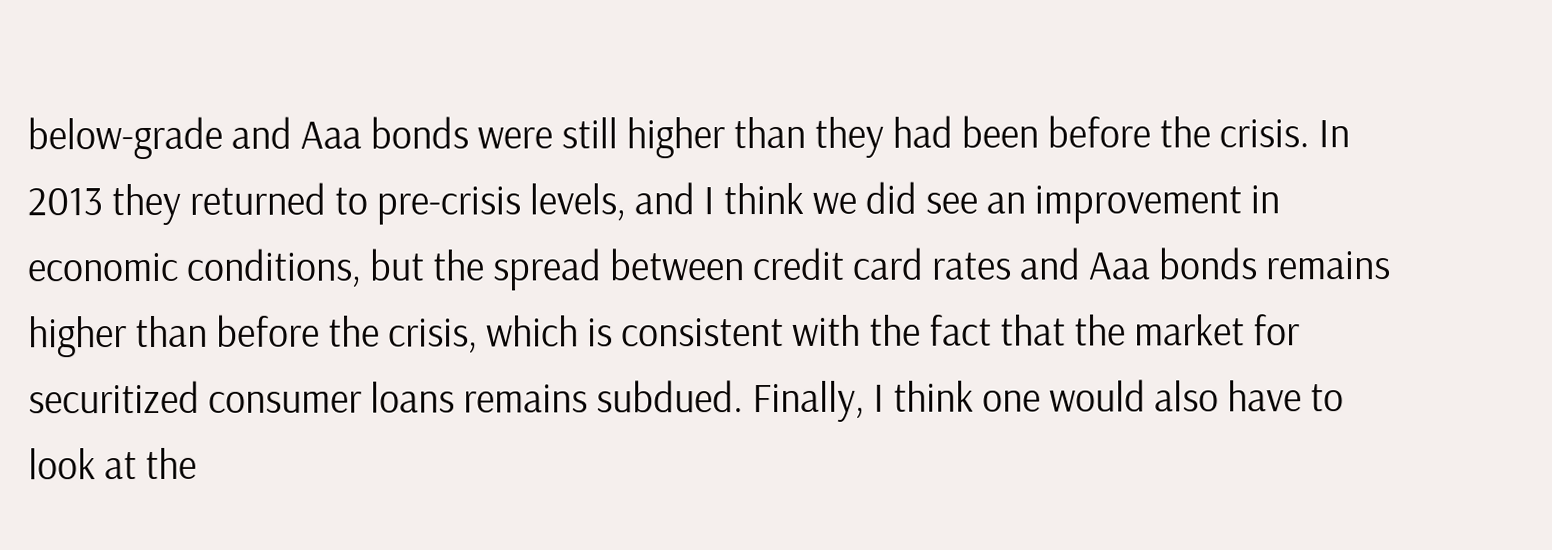below-grade and Aaa bonds were still higher than they had been before the crisis. In 2013 they returned to pre-crisis levels, and I think we did see an improvement in economic conditions, but the spread between credit card rates and Aaa bonds remains higher than before the crisis, which is consistent with the fact that the market for securitized consumer loans remains subdued. Finally, I think one would also have to look at the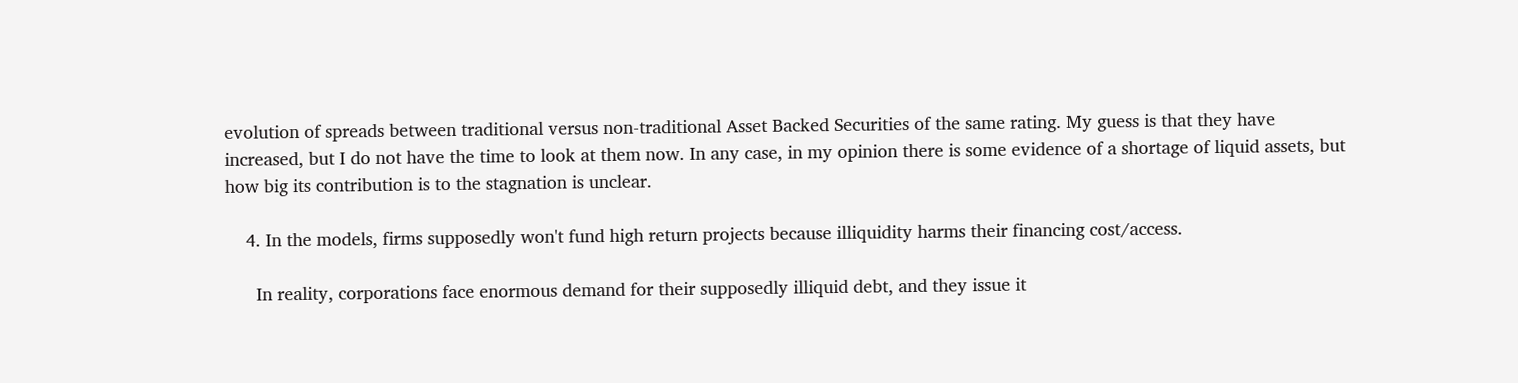evolution of spreads between traditional versus non-traditional Asset Backed Securities of the same rating. My guess is that they have increased, but I do not have the time to look at them now. In any case, in my opinion there is some evidence of a shortage of liquid assets, but how big its contribution is to the stagnation is unclear.

    4. In the models, firms supposedly won't fund high return projects because illiquidity harms their financing cost/access.

      In reality, corporations face enormous demand for their supposedly illiquid debt, and they issue it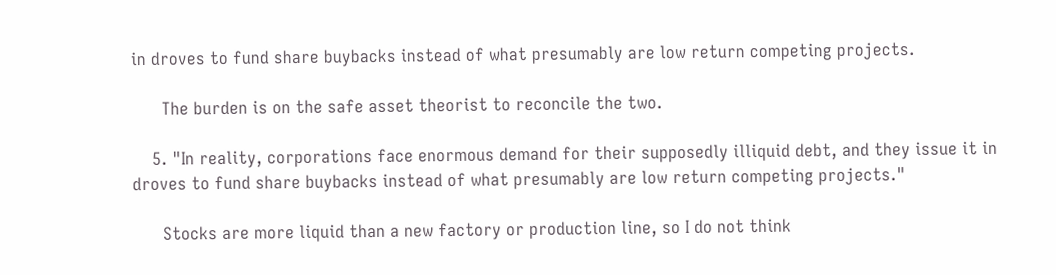in droves to fund share buybacks instead of what presumably are low return competing projects.

      The burden is on the safe asset theorist to reconcile the two.

    5. "In reality, corporations face enormous demand for their supposedly illiquid debt, and they issue it in droves to fund share buybacks instead of what presumably are low return competing projects."

      Stocks are more liquid than a new factory or production line, so I do not think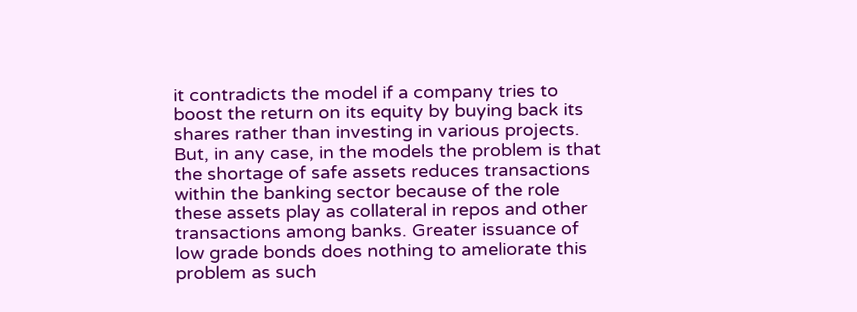it contradicts the model if a company tries to boost the return on its equity by buying back its shares rather than investing in various projects. But, in any case, in the models the problem is that the shortage of safe assets reduces transactions within the banking sector because of the role these assets play as collateral in repos and other transactions among banks. Greater issuance of low grade bonds does nothing to ameliorate this problem as such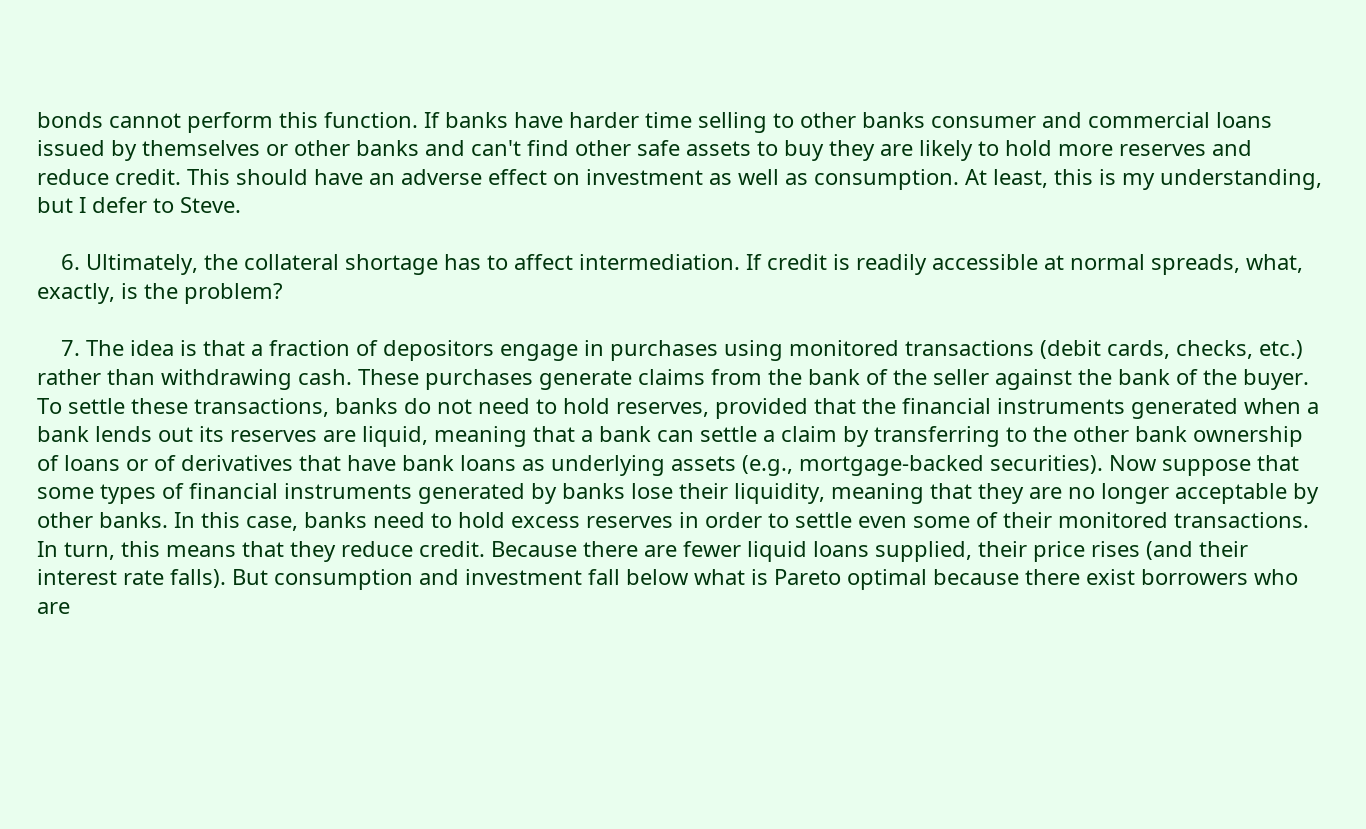bonds cannot perform this function. If banks have harder time selling to other banks consumer and commercial loans issued by themselves or other banks and can't find other safe assets to buy they are likely to hold more reserves and reduce credit. This should have an adverse effect on investment as well as consumption. At least, this is my understanding, but I defer to Steve.

    6. Ultimately, the collateral shortage has to affect intermediation. If credit is readily accessible at normal spreads, what, exactly, is the problem?

    7. The idea is that a fraction of depositors engage in purchases using monitored transactions (debit cards, checks, etc.) rather than withdrawing cash. These purchases generate claims from the bank of the seller against the bank of the buyer. To settle these transactions, banks do not need to hold reserves, provided that the financial instruments generated when a bank lends out its reserves are liquid, meaning that a bank can settle a claim by transferring to the other bank ownership of loans or of derivatives that have bank loans as underlying assets (e.g., mortgage-backed securities). Now suppose that some types of financial instruments generated by banks lose their liquidity, meaning that they are no longer acceptable by other banks. In this case, banks need to hold excess reserves in order to settle even some of their monitored transactions. In turn, this means that they reduce credit. Because there are fewer liquid loans supplied, their price rises (and their interest rate falls). But consumption and investment fall below what is Pareto optimal because there exist borrowers who are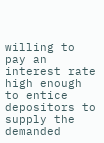willing to pay an interest rate high enough to entice depositors to supply the demanded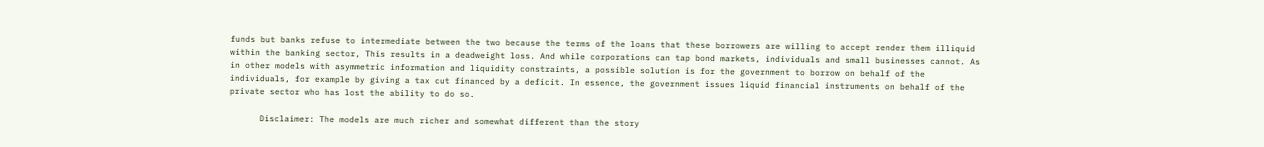funds but banks refuse to intermediate between the two because the terms of the loans that these borrowers are willing to accept render them illiquid within the banking sector, This results in a deadweight loss. And while corporations can tap bond markets, individuals and small businesses cannot. As in other models with asymmetric information and liquidity constraints, a possible solution is for the government to borrow on behalf of the individuals, for example by giving a tax cut financed by a deficit. In essence, the government issues liquid financial instruments on behalf of the private sector who has lost the ability to do so.

      Disclaimer: The models are much richer and somewhat different than the story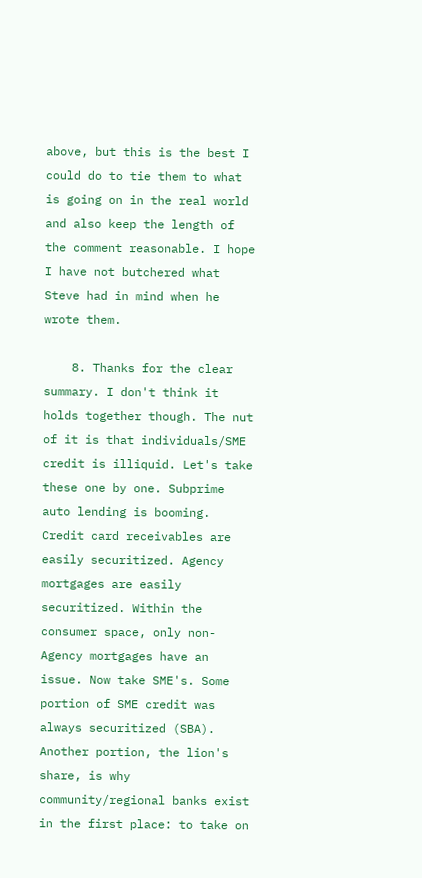above, but this is the best I could do to tie them to what is going on in the real world and also keep the length of the comment reasonable. I hope I have not butchered what Steve had in mind when he wrote them.

    8. Thanks for the clear summary. I don't think it holds together though. The nut of it is that individuals/SME credit is illiquid. Let's take these one by one. Subprime auto lending is booming. Credit card receivables are easily securitized. Agency mortgages are easily securitized. Within the consumer space, only non-Agency mortgages have an issue. Now take SME's. Some portion of SME credit was always securitized (SBA). Another portion, the lion's share, is why community/regional banks exist in the first place: to take on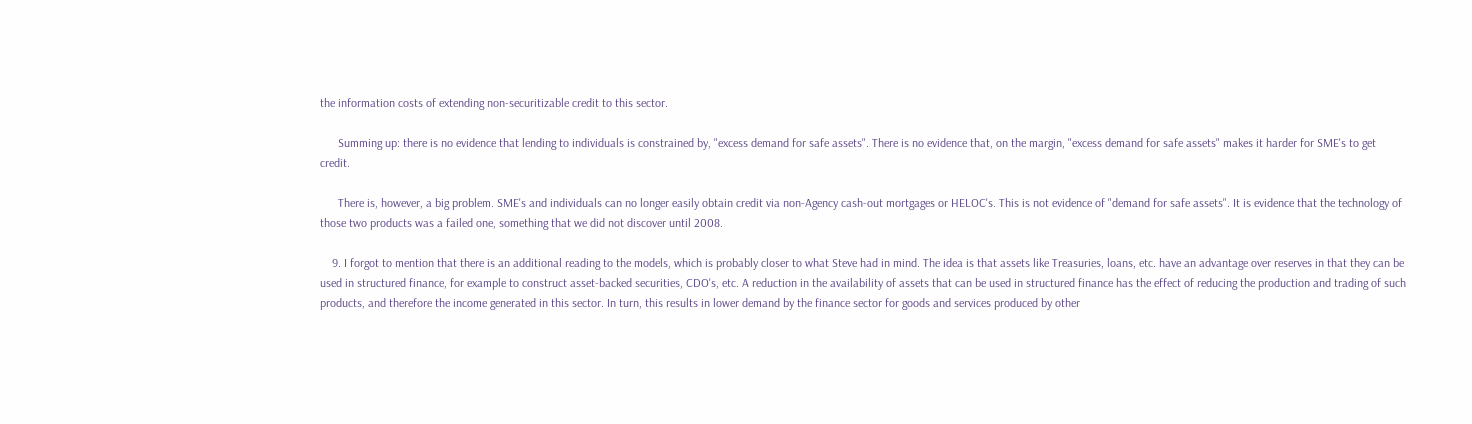the information costs of extending non-securitizable credit to this sector.

      Summing up: there is no evidence that lending to individuals is constrained by, "excess demand for safe assets". There is no evidence that, on the margin, "excess demand for safe assets" makes it harder for SME's to get credit.

      There is, however, a big problem. SME's and individuals can no longer easily obtain credit via non-Agency cash-out mortgages or HELOC's. This is not evidence of "demand for safe assets". It is evidence that the technology of those two products was a failed one, something that we did not discover until 2008.

    9. I forgot to mention that there is an additional reading to the models, which is probably closer to what Steve had in mind. The idea is that assets like Treasuries, loans, etc. have an advantage over reserves in that they can be used in structured finance, for example to construct asset-backed securities, CDO's, etc. A reduction in the availability of assets that can be used in structured finance has the effect of reducing the production and trading of such products, and therefore the income generated in this sector. In turn, this results in lower demand by the finance sector for goods and services produced by other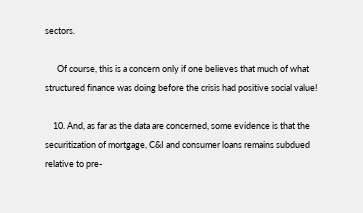sectors.

      Of course, this is a concern only if one believes that much of what structured finance was doing before the crisis had positive social value!

    10. And, as far as the data are concerned, some evidence is that the securitization of mortgage, C&I and consumer loans remains subdued relative to pre-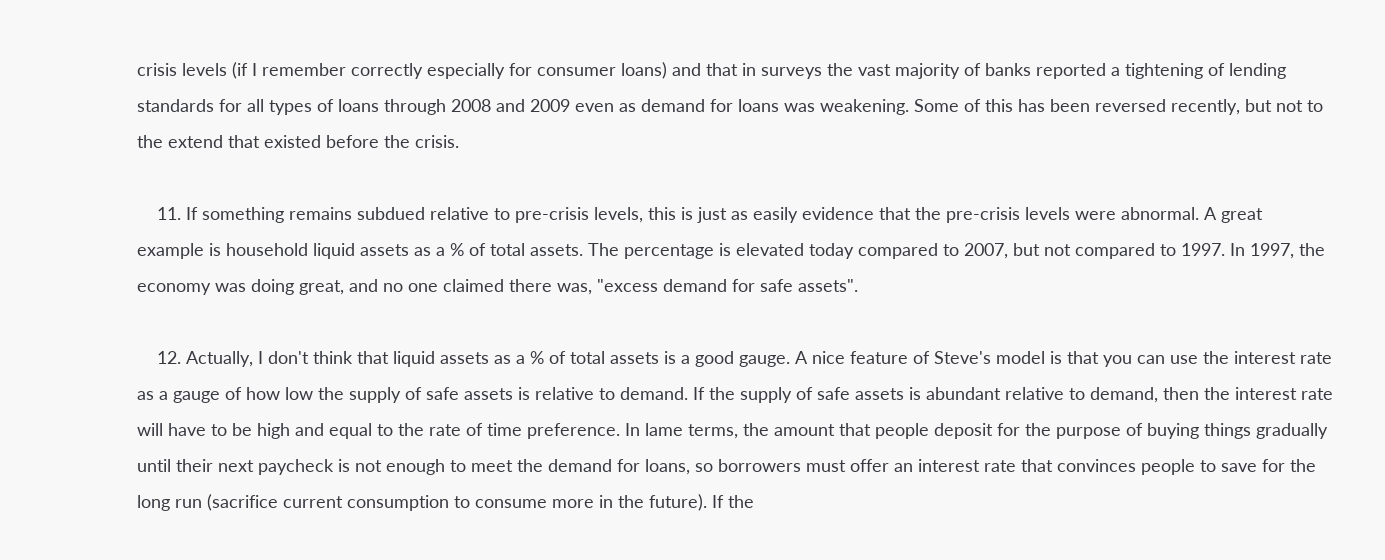crisis levels (if I remember correctly especially for consumer loans) and that in surveys the vast majority of banks reported a tightening of lending standards for all types of loans through 2008 and 2009 even as demand for loans was weakening. Some of this has been reversed recently, but not to the extend that existed before the crisis.

    11. If something remains subdued relative to pre-crisis levels, this is just as easily evidence that the pre-crisis levels were abnormal. A great example is household liquid assets as a % of total assets. The percentage is elevated today compared to 2007, but not compared to 1997. In 1997, the economy was doing great, and no one claimed there was, "excess demand for safe assets".

    12. Actually, I don't think that liquid assets as a % of total assets is a good gauge. A nice feature of Steve's model is that you can use the interest rate as a gauge of how low the supply of safe assets is relative to demand. If the supply of safe assets is abundant relative to demand, then the interest rate will have to be high and equal to the rate of time preference. In lame terms, the amount that people deposit for the purpose of buying things gradually until their next paycheck is not enough to meet the demand for loans, so borrowers must offer an interest rate that convinces people to save for the long run (sacrifice current consumption to consume more in the future). If the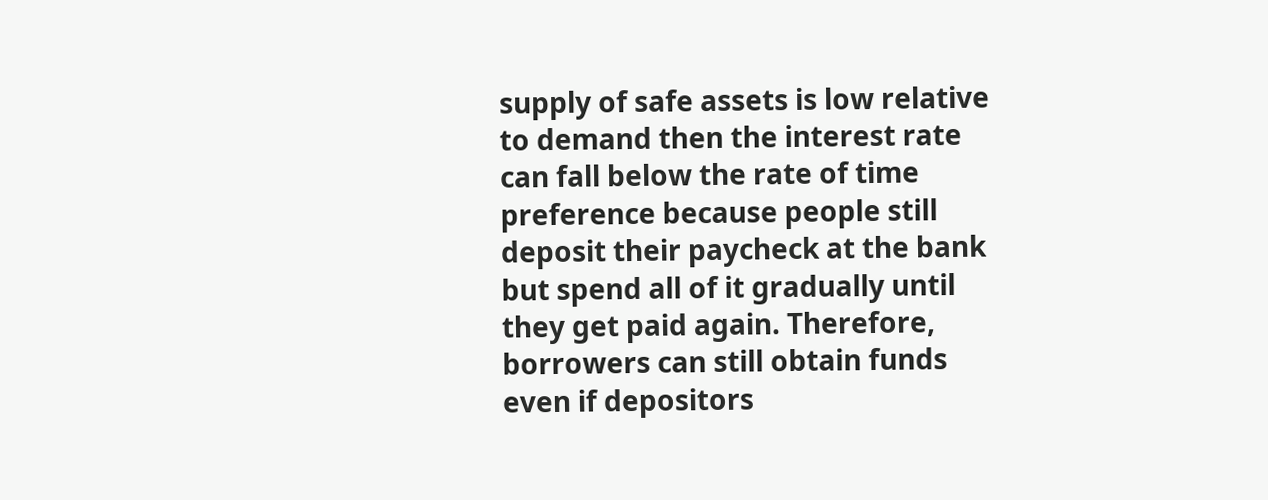supply of safe assets is low relative to demand then the interest rate can fall below the rate of time preference because people still deposit their paycheck at the bank but spend all of it gradually until they get paid again. Therefore, borrowers can still obtain funds even if depositors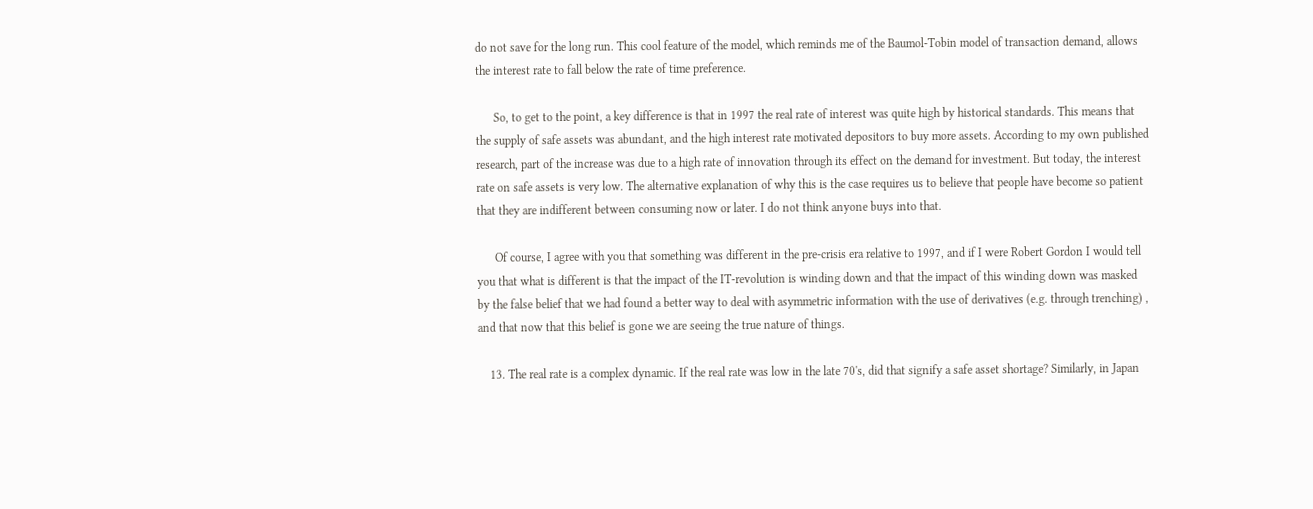do not save for the long run. This cool feature of the model, which reminds me of the Baumol-Tobin model of transaction demand, allows the interest rate to fall below the rate of time preference.

      So, to get to the point, a key difference is that in 1997 the real rate of interest was quite high by historical standards. This means that the supply of safe assets was abundant, and the high interest rate motivated depositors to buy more assets. According to my own published research, part of the increase was due to a high rate of innovation through its effect on the demand for investment. But today, the interest rate on safe assets is very low. The alternative explanation of why this is the case requires us to believe that people have become so patient that they are indifferent between consuming now or later. I do not think anyone buys into that.

      Of course, I agree with you that something was different in the pre-crisis era relative to 1997, and if I were Robert Gordon I would tell you that what is different is that the impact of the IT-revolution is winding down and that the impact of this winding down was masked by the false belief that we had found a better way to deal with asymmetric information with the use of derivatives (e.g. through trenching) , and that now that this belief is gone we are seeing the true nature of things.

    13. The real rate is a complex dynamic. If the real rate was low in the late 70's, did that signify a safe asset shortage? Similarly, in Japan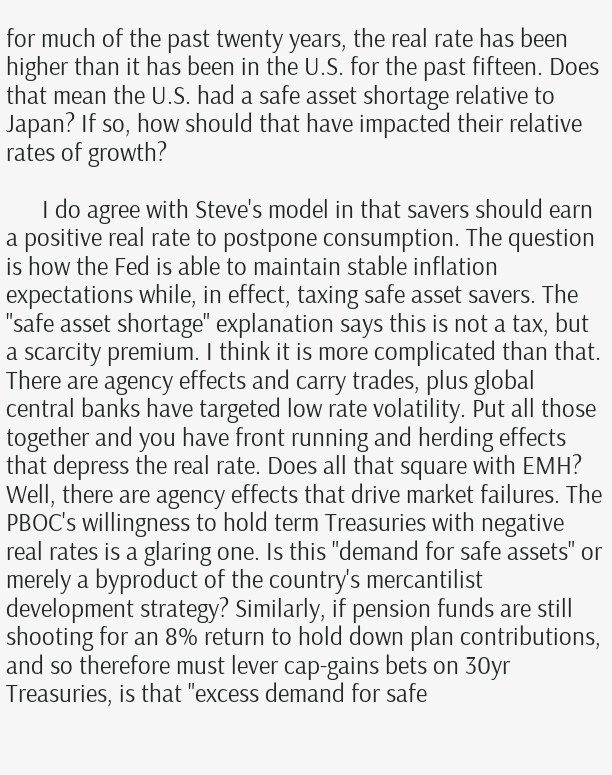for much of the past twenty years, the real rate has been higher than it has been in the U.S. for the past fifteen. Does that mean the U.S. had a safe asset shortage relative to Japan? If so, how should that have impacted their relative rates of growth?

      I do agree with Steve's model in that savers should earn a positive real rate to postpone consumption. The question is how the Fed is able to maintain stable inflation expectations while, in effect, taxing safe asset savers. The "safe asset shortage" explanation says this is not a tax, but a scarcity premium. I think it is more complicated than that. There are agency effects and carry trades, plus global central banks have targeted low rate volatility. Put all those together and you have front running and herding effects that depress the real rate. Does all that square with EMH? Well, there are agency effects that drive market failures. The PBOC's willingness to hold term Treasuries with negative real rates is a glaring one. Is this "demand for safe assets" or merely a byproduct of the country's mercantilist development strategy? Similarly, if pension funds are still shooting for an 8% return to hold down plan contributions, and so therefore must lever cap-gains bets on 30yr Treasuries, is that "excess demand for safe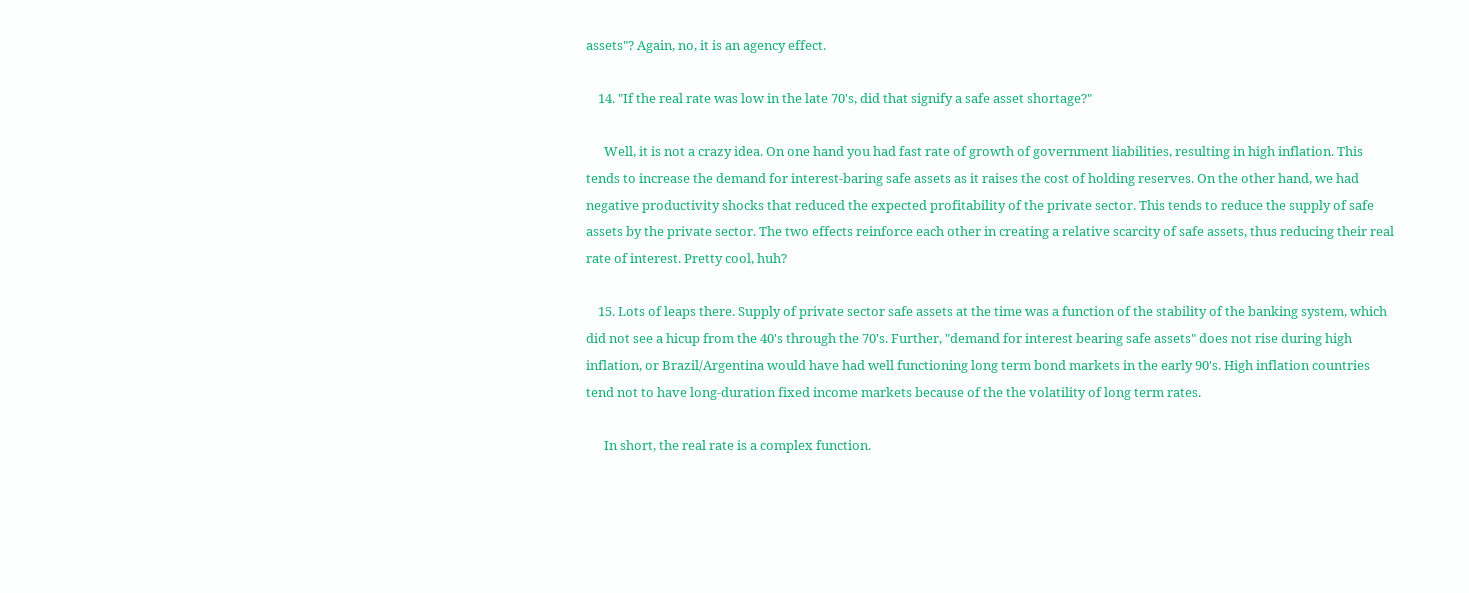assets"? Again, no, it is an agency effect.

    14. "If the real rate was low in the late 70's, did that signify a safe asset shortage?"

      Well, it is not a crazy idea. On one hand you had fast rate of growth of government liabilities, resulting in high inflation. This tends to increase the demand for interest-baring safe assets as it raises the cost of holding reserves. On the other hand, we had negative productivity shocks that reduced the expected profitability of the private sector. This tends to reduce the supply of safe assets by the private sector. The two effects reinforce each other in creating a relative scarcity of safe assets, thus reducing their real rate of interest. Pretty cool, huh?

    15. Lots of leaps there. Supply of private sector safe assets at the time was a function of the stability of the banking system, which did not see a hicup from the 40's through the 70's. Further, "demand for interest bearing safe assets" does not rise during high inflation, or Brazil/Argentina would have had well functioning long term bond markets in the early 90's. High inflation countries tend not to have long-duration fixed income markets because of the the volatility of long term rates.

      In short, the real rate is a complex function.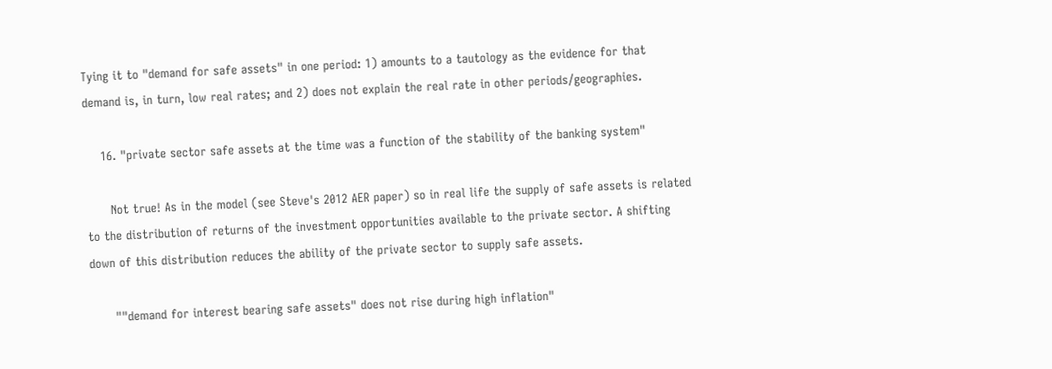Tying it to "demand for safe assets" in one period: 1) amounts to a tautology as the evidence for that demand is, in turn, low real rates; and 2) does not explain the real rate in other periods/geographies.

    16. "private sector safe assets at the time was a function of the stability of the banking system"

      Not true! As in the model (see Steve's 2012 AER paper) so in real life the supply of safe assets is related to the distribution of returns of the investment opportunities available to the private sector. A shifting down of this distribution reduces the ability of the private sector to supply safe assets.

      ""demand for interest bearing safe assets" does not rise during high inflation"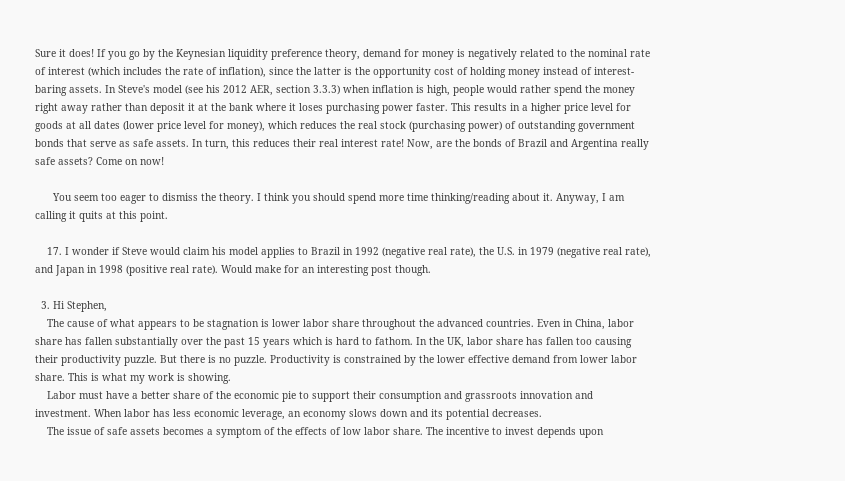Sure it does! If you go by the Keynesian liquidity preference theory, demand for money is negatively related to the nominal rate of interest (which includes the rate of inflation), since the latter is the opportunity cost of holding money instead of interest-baring assets. In Steve's model (see his 2012 AER, section 3.3.3) when inflation is high, people would rather spend the money right away rather than deposit it at the bank where it loses purchasing power faster. This results in a higher price level for goods at all dates (lower price level for money), which reduces the real stock (purchasing power) of outstanding government bonds that serve as safe assets. In turn, this reduces their real interest rate! Now, are the bonds of Brazil and Argentina really safe assets? Come on now!

      You seem too eager to dismiss the theory. I think you should spend more time thinking/reading about it. Anyway, I am calling it quits at this point.

    17. I wonder if Steve would claim his model applies to Brazil in 1992 (negative real rate), the U.S. in 1979 (negative real rate), and Japan in 1998 (positive real rate). Would make for an interesting post though.

  3. Hi Stephen,
    The cause of what appears to be stagnation is lower labor share throughout the advanced countries. Even in China, labor share has fallen substantially over the past 15 years which is hard to fathom. In the UK, labor share has fallen too causing their productivity puzzle. But there is no puzzle. Productivity is constrained by the lower effective demand from lower labor share. This is what my work is showing.
    Labor must have a better share of the economic pie to support their consumption and grassroots innovation and investment. When labor has less economic leverage, an economy slows down and its potential decreases.
    The issue of safe assets becomes a symptom of the effects of low labor share. The incentive to invest depends upon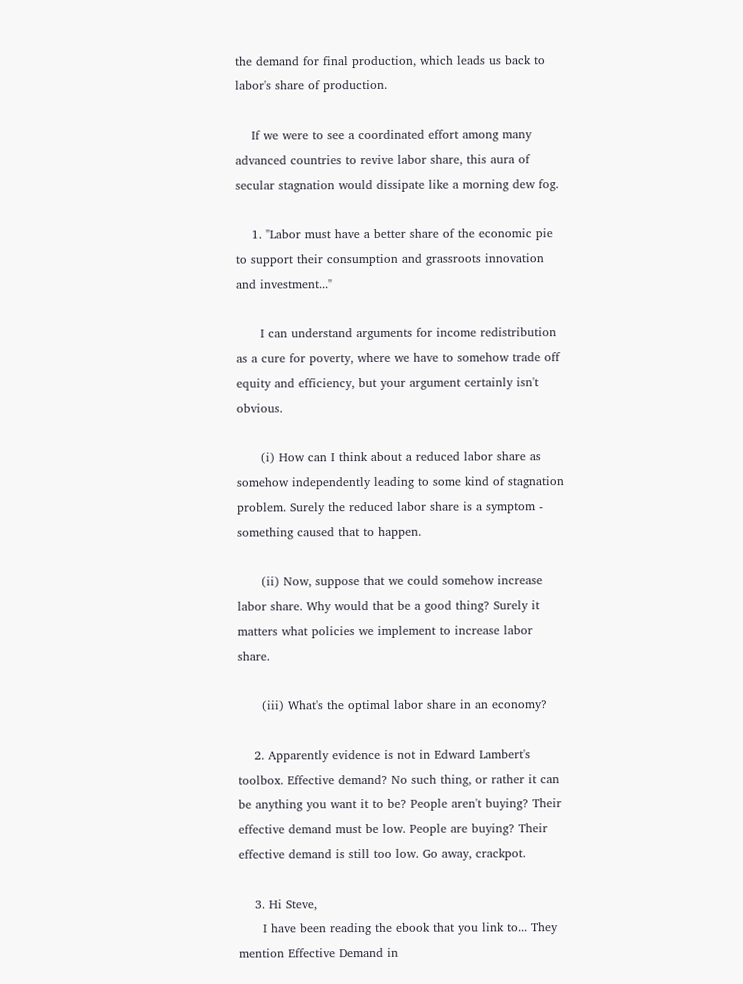the demand for final production, which leads us back to labor's share of production.

    If we were to see a coordinated effort among many advanced countries to revive labor share, this aura of secular stagnation would dissipate like a morning dew fog.

    1. "Labor must have a better share of the economic pie to support their consumption and grassroots innovation and investment..."

      I can understand arguments for income redistribution as a cure for poverty, where we have to somehow trade off equity and efficiency, but your argument certainly isn't obvious.

      (i) How can I think about a reduced labor share as somehow independently leading to some kind of stagnation problem. Surely the reduced labor share is a symptom - something caused that to happen.

      (ii) Now, suppose that we could somehow increase labor share. Why would that be a good thing? Surely it matters what policies we implement to increase labor share.

      (iii) What's the optimal labor share in an economy?

    2. Apparently evidence is not in Edward Lambert's toolbox. Effective demand? No such thing, or rather it can be anything you want it to be? People aren't buying? Their effective demand must be low. People are buying? Their effective demand is still too low. Go away, crackpot.

    3. Hi Steve,
      I have been reading the ebook that you link to... They mention Effective Demand in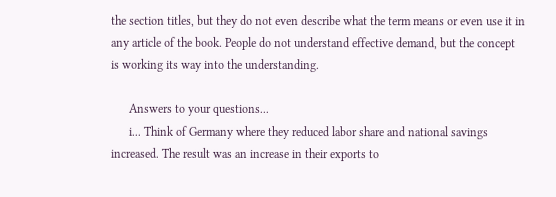the section titles, but they do not even describe what the term means or even use it in any article of the book. People do not understand effective demand, but the concept is working its way into the understanding.

      Answers to your questions...
      i... Think of Germany where they reduced labor share and national savings increased. The result was an increase in their exports to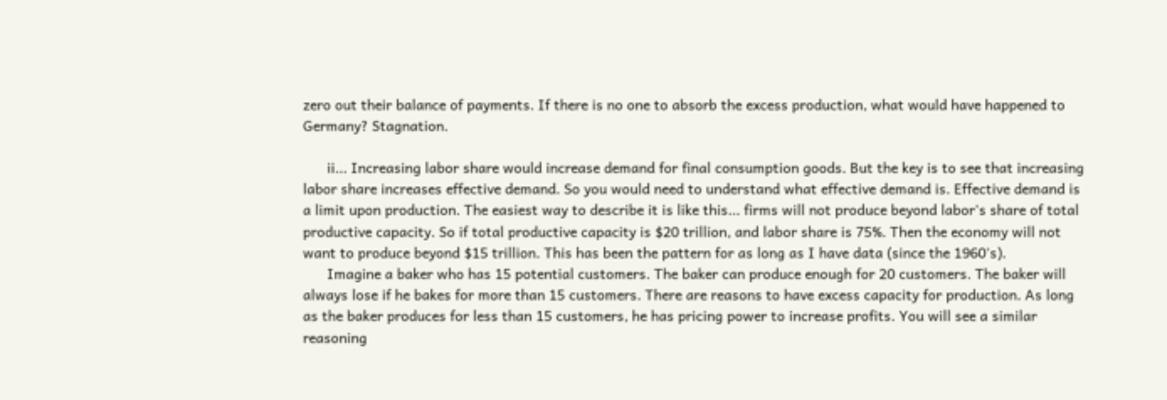zero out their balance of payments. If there is no one to absorb the excess production, what would have happened to Germany? Stagnation.

      ii... Increasing labor share would increase demand for final consumption goods. But the key is to see that increasing labor share increases effective demand. So you would need to understand what effective demand is. Effective demand is a limit upon production. The easiest way to describe it is like this... firms will not produce beyond labor's share of total productive capacity. So if total productive capacity is $20 trillion, and labor share is 75%. Then the economy will not want to produce beyond $15 trillion. This has been the pattern for as long as I have data (since the 1960's).
      Imagine a baker who has 15 potential customers. The baker can produce enough for 20 customers. The baker will always lose if he bakes for more than 15 customers. There are reasons to have excess capacity for production. As long as the baker produces for less than 15 customers, he has pricing power to increase profits. You will see a similar reasoning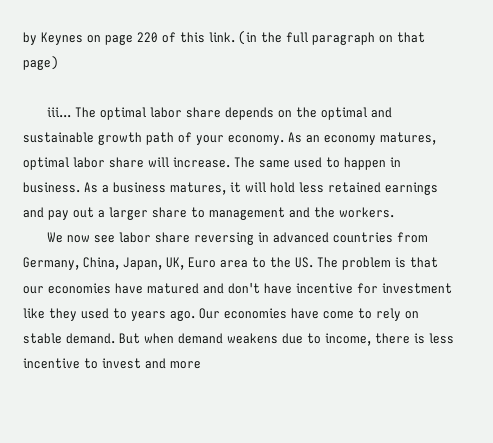by Keynes on page 220 of this link. (in the full paragraph on that page)

      iii... The optimal labor share depends on the optimal and sustainable growth path of your economy. As an economy matures, optimal labor share will increase. The same used to happen in business. As a business matures, it will hold less retained earnings and pay out a larger share to management and the workers.
      We now see labor share reversing in advanced countries from Germany, China, Japan, UK, Euro area to the US. The problem is that our economies have matured and don't have incentive for investment like they used to years ago. Our economies have come to rely on stable demand. But when demand weakens due to income, there is less incentive to invest and more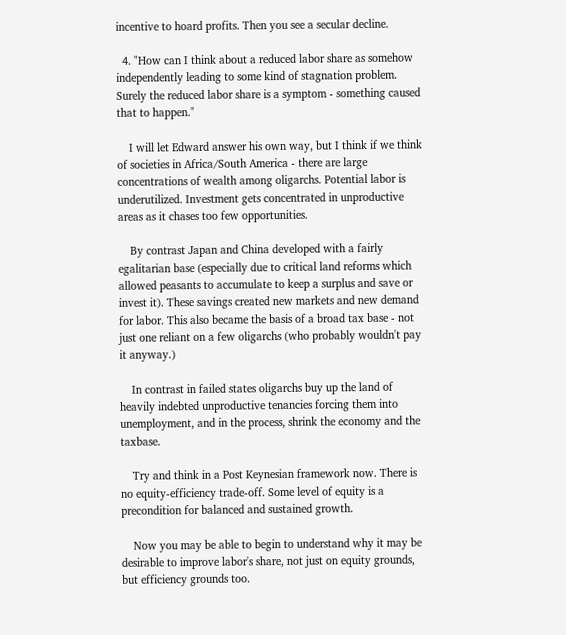incentive to hoard profits. Then you see a secular decline.

  4. "How can I think about a reduced labor share as somehow independently leading to some kind of stagnation problem. Surely the reduced labor share is a symptom - something caused that to happen."

    I will let Edward answer his own way, but I think if we think of societies in Africa/South America - there are large concentrations of wealth among oligarchs. Potential labor is underutilized. Investment gets concentrated in unproductive areas as it chases too few opportunities.

    By contrast Japan and China developed with a fairly egalitarian base (especially due to critical land reforms which allowed peasants to accumulate to keep a surplus and save or invest it). These savings created new markets and new demand for labor. This also became the basis of a broad tax base - not just one reliant on a few oligarchs (who probably wouldn't pay it anyway.)

    In contrast in failed states oligarchs buy up the land of heavily indebted unproductive tenancies forcing them into unemployment, and in the process, shrink the economy and the taxbase.

    Try and think in a Post Keynesian framework now. There is no equity-efficiency trade-off. Some level of equity is a precondition for balanced and sustained growth.

    Now you may be able to begin to understand why it may be desirable to improve labor's share, not just on equity grounds, but efficiency grounds too.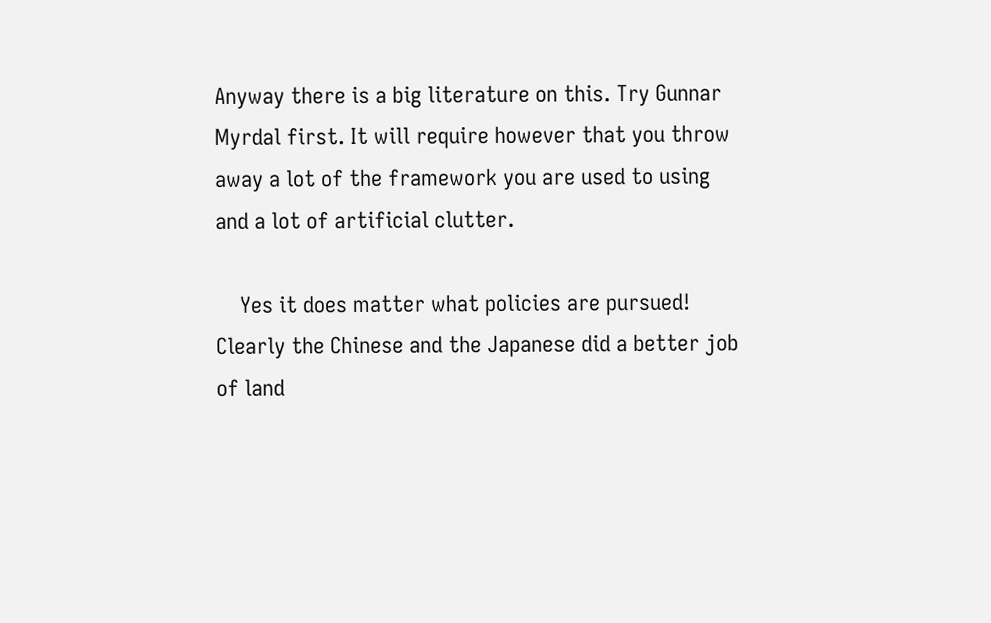Anyway there is a big literature on this. Try Gunnar Myrdal first. It will require however that you throw away a lot of the framework you are used to using and a lot of artificial clutter.

    Yes it does matter what policies are pursued! Clearly the Chinese and the Japanese did a better job of land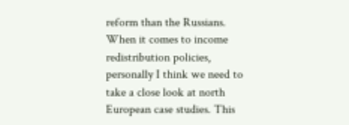reform than the Russians. When it comes to income redistribution policies, personally I think we need to take a close look at north European case studies. This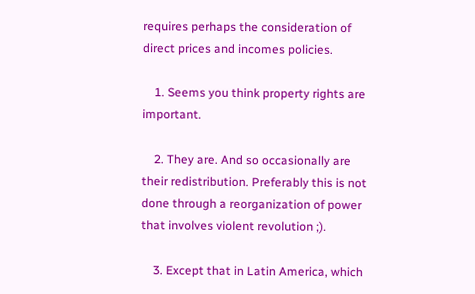requires perhaps the consideration of direct prices and incomes policies.

    1. Seems you think property rights are important.

    2. They are. And so occasionally are their redistribution. Preferably this is not done through a reorganization of power that involves violent revolution ;).

    3. Except that in Latin America, which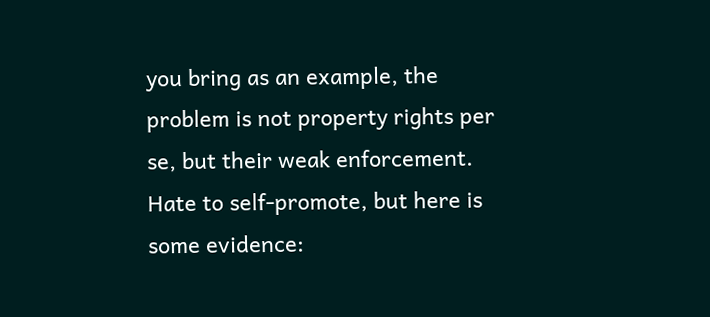you bring as an example, the problem is not property rights per se, but their weak enforcement. Hate to self-promote, but here is some evidence: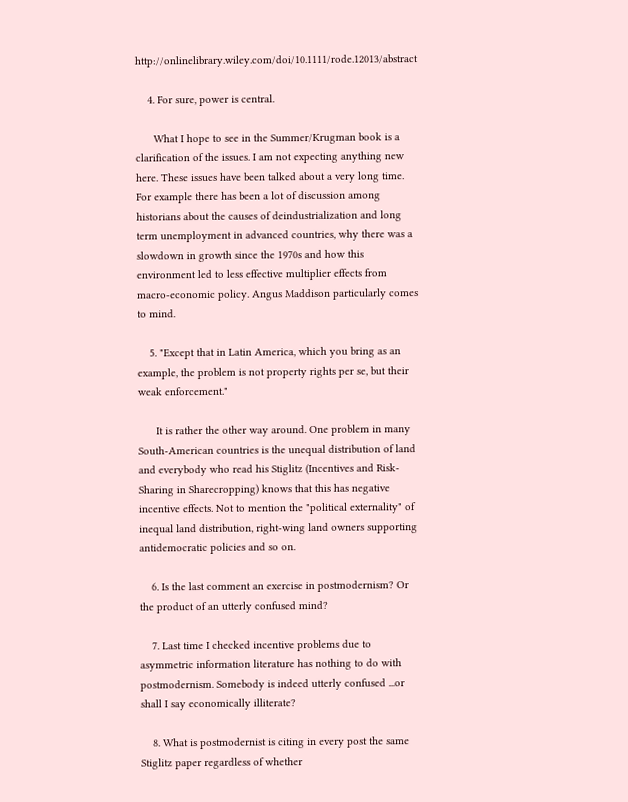http://onlinelibrary.wiley.com/doi/10.1111/rode.12013/abstract

    4. For sure, power is central.

      What I hope to see in the Summer/Krugman book is a clarification of the issues. I am not expecting anything new here. These issues have been talked about a very long time. For example there has been a lot of discussion among historians about the causes of deindustrialization and long term unemployment in advanced countries, why there was a slowdown in growth since the 1970s and how this environment led to less effective multiplier effects from macro-economic policy. Angus Maddison particularly comes to mind.

    5. "Except that in Latin America, which you bring as an example, the problem is not property rights per se, but their weak enforcement."

      It is rather the other way around. One problem in many South-American countries is the unequal distribution of land and everybody who read his Stiglitz (Incentives and Risk-Sharing in Sharecropping) knows that this has negative incentive effects. Not to mention the "political externality" of inequal land distribution, right-wing land owners supporting antidemocratic policies and so on.

    6. Is the last comment an exercise in postmodernism? Or the product of an utterly confused mind?

    7. Last time I checked incentive problems due to asymmetric information literature has nothing to do with postmodernism. Somebody is indeed utterly confused ...or shall I say economically illiterate?

    8. What is postmodernist is citing in every post the same Stiglitz paper regardless of whether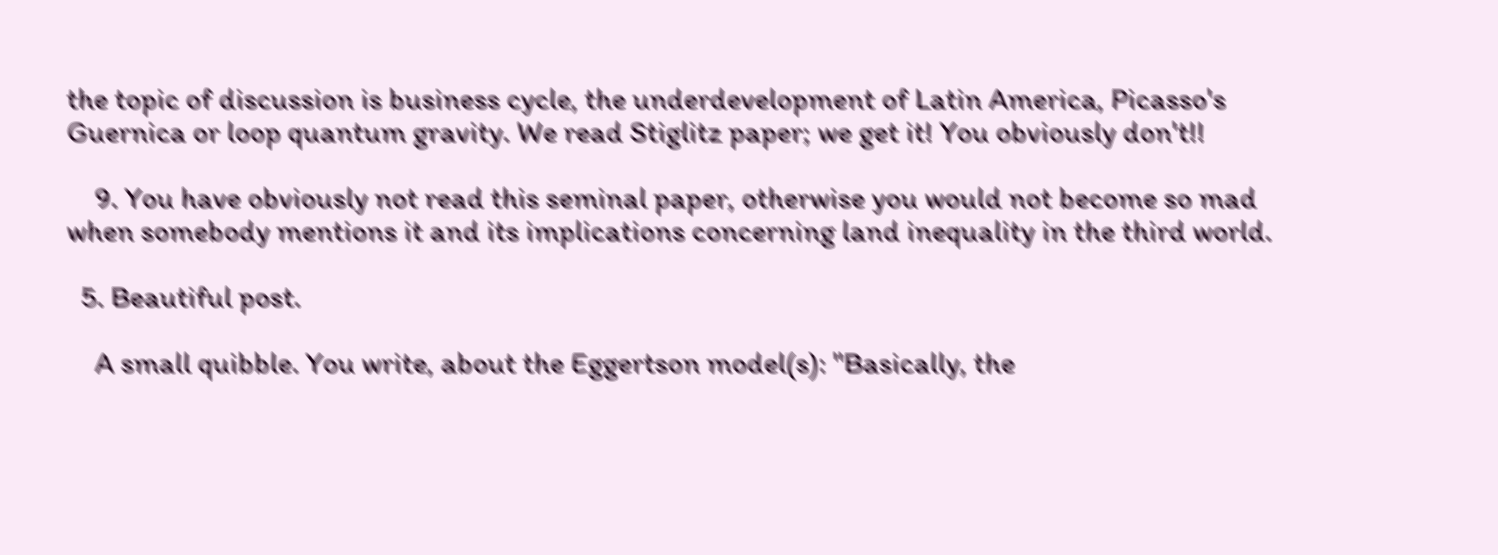the topic of discussion is business cycle, the underdevelopment of Latin America, Picasso's Guernica or loop quantum gravity. We read Stiglitz paper; we get it! You obviously don't!!

    9. You have obviously not read this seminal paper, otherwise you would not become so mad when somebody mentions it and its implications concerning land inequality in the third world.

  5. Beautiful post.

    A small quibble. You write, about the Eggertson model(s): "Basically, the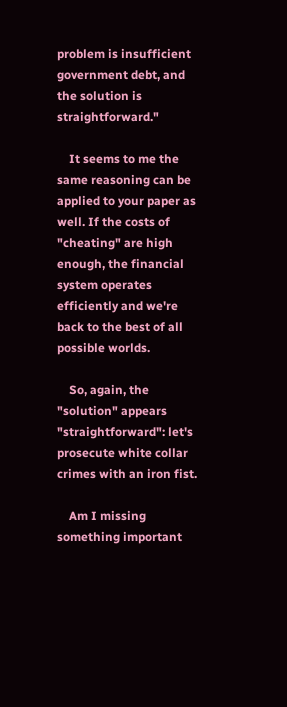problem is insufficient government debt, and the solution is straightforward."

    It seems to me the same reasoning can be applied to your paper as well. If the costs of "cheating" are high enough, the financial system operates efficiently and we're back to the best of all possible worlds.

    So, again, the "solution" appears "straightforward": let's prosecute white collar crimes with an iron fist.

    Am I missing something important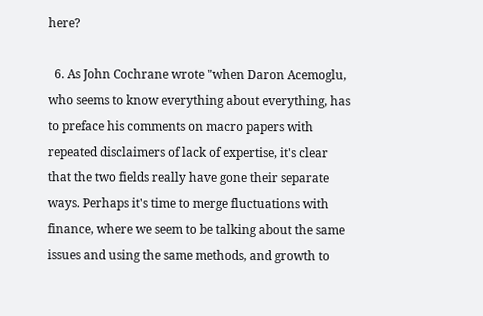here?

  6. As John Cochrane wrote "when Daron Acemoglu, who seems to know everything about everything, has to preface his comments on macro papers with repeated disclaimers of lack of expertise, it's clear that the two fields really have gone their separate ways. Perhaps it's time to merge fluctuations with finance, where we seem to be talking about the same issues and using the same methods, and growth to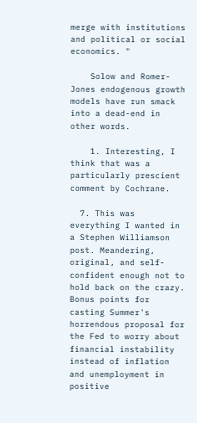merge with institutions and political or social economics. "

    Solow and Romer-Jones endogenous growth models have run smack into a dead-end in other words.

    1. Interesting, I think that was a particularly prescient comment by Cochrane.

  7. This was everything I wanted in a Stephen Williamson post. Meandering, original, and self-confident enough not to hold back on the crazy. Bonus points for casting Summer's horrendous proposal for the Fed to worry about financial instability instead of inflation and unemployment in positive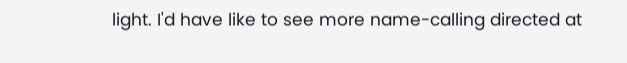light. I'd have like to see more name-calling directed at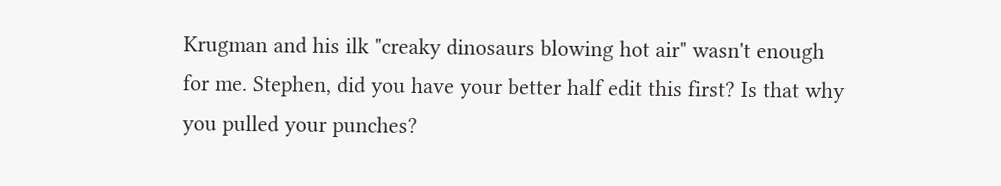Krugman and his ilk "creaky dinosaurs blowing hot air" wasn't enough for me. Stephen, did you have your better half edit this first? Is that why you pulled your punches?